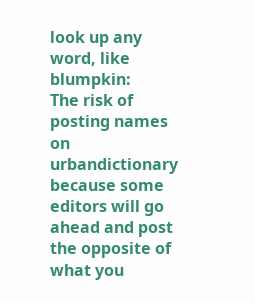look up any word, like blumpkin:
The risk of posting names on urbandictionary because some editors will go ahead and post the opposite of what you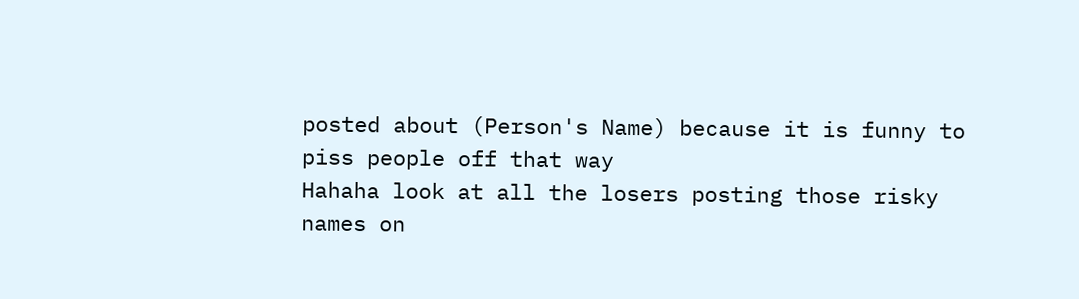posted about (Person's Name) because it is funny to piss people off that way
Hahaha look at all the losers posting those risky names on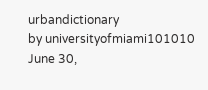urbandictionary
by universityofmiami101010 June 30,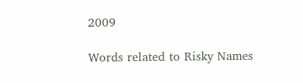2009

Words related to Risky Names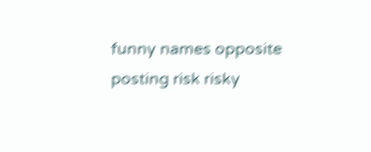funny names opposite posting risk risky